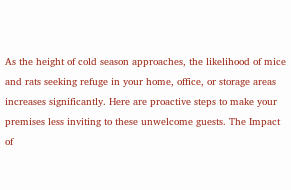As the height of cold season approaches, the likelihood of mice and rats seeking refuge in your home, office, or storage areas increases significantly. Here are proactive steps to make your premises less inviting to these unwelcome guests. The Impact of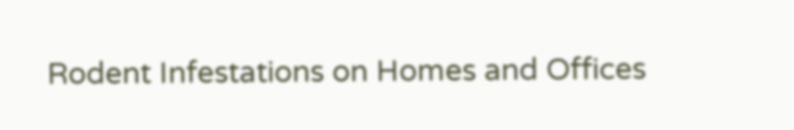Rodent Infestations on Homes and Offices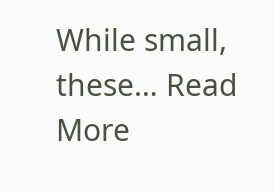While small, these… Read More